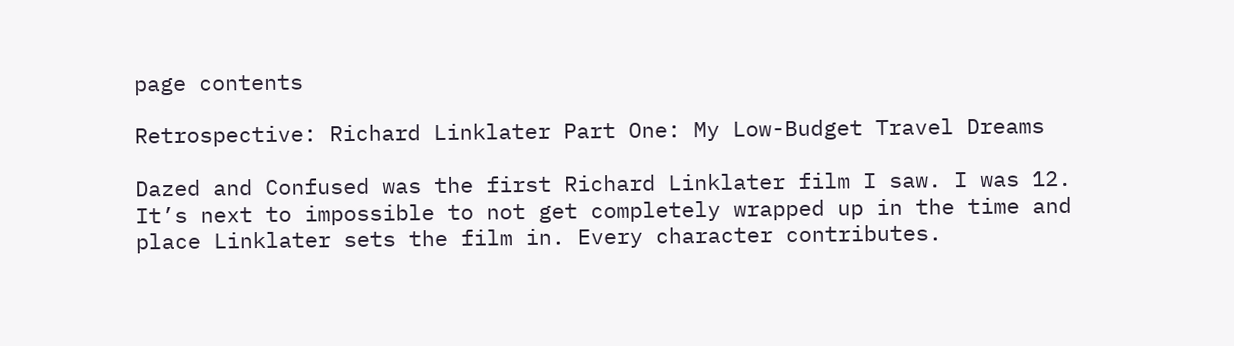page contents

Retrospective: Richard Linklater Part One: My Low-Budget Travel Dreams

Dazed and Confused was the first Richard Linklater film I saw. I was 12. It’s next to impossible to not get completely wrapped up in the time and place Linklater sets the film in. Every character contributes.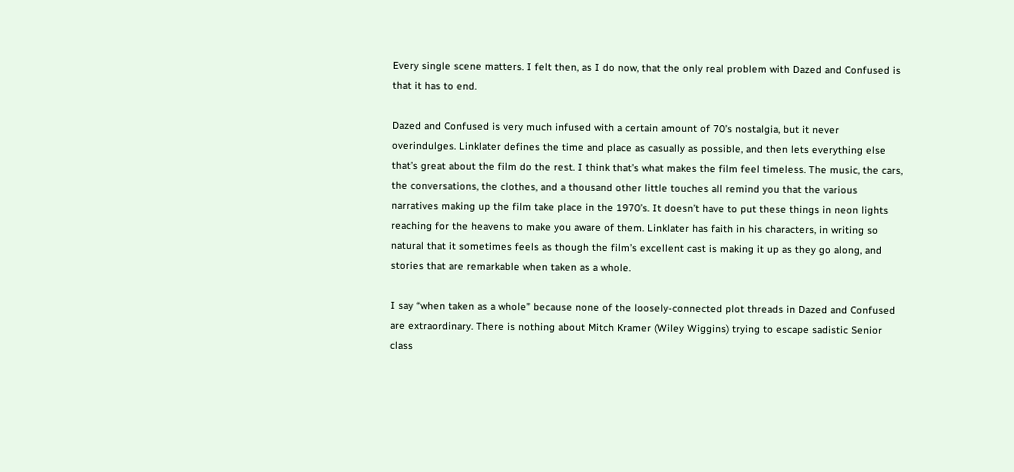Every single scene matters. I felt then, as I do now, that the only real problem with Dazed and Confused is that it has to end.

Dazed and Confused is very much infused with a certain amount of 70’s nostalgia, but it never overindulges. Linklater defines the time and place as casually as possible, and then lets everything else that’s great about the film do the rest. I think that’s what makes the film feel timeless. The music, the cars, the conversations, the clothes, and a thousand other little touches all remind you that the various narratives making up the film take place in the 1970’s. It doesn’t have to put these things in neon lights reaching for the heavens to make you aware of them. Linklater has faith in his characters, in writing so natural that it sometimes feels as though the film’s excellent cast is making it up as they go along, and stories that are remarkable when taken as a whole.

I say “when taken as a whole” because none of the loosely-connected plot threads in Dazed and Confused are extraordinary. There is nothing about Mitch Kramer (Wiley Wiggins) trying to escape sadistic Senior class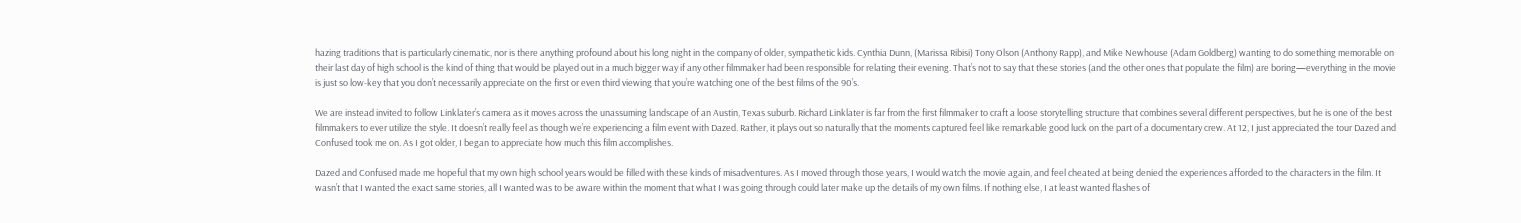hazing traditions that is particularly cinematic, nor is there anything profound about his long night in the company of older, sympathetic kids. Cynthia Dunn, (Marissa Ribisi) Tony Olson (Anthony Rapp), and Mike Newhouse (Adam Goldberg) wanting to do something memorable on their last day of high school is the kind of thing that would be played out in a much bigger way if any other filmmaker had been responsible for relating their evening. That’s not to say that these stories (and the other ones that populate the film) are boring—everything in the movie is just so low-key that you don’t necessarily appreciate on the first or even third viewing that you’re watching one of the best films of the 90’s.

We are instead invited to follow Linklater’s camera as it moves across the unassuming landscape of an Austin, Texas suburb. Richard Linklater is far from the first filmmaker to craft a loose storytelling structure that combines several different perspectives, but he is one of the best filmmakers to ever utilize the style. It doesn’t really feel as though we’re experiencing a film event with Dazed. Rather, it plays out so naturally that the moments captured feel like remarkable good luck on the part of a documentary crew. At 12, I just appreciated the tour Dazed and Confused took me on. As I got older, I began to appreciate how much this film accomplishes.

Dazed and Confused made me hopeful that my own high school years would be filled with these kinds of misadventures. As I moved through those years, I would watch the movie again, and feel cheated at being denied the experiences afforded to the characters in the film. It wasn’t that I wanted the exact same stories, all I wanted was to be aware within the moment that what I was going through could later make up the details of my own films. If nothing else, I at least wanted flashes of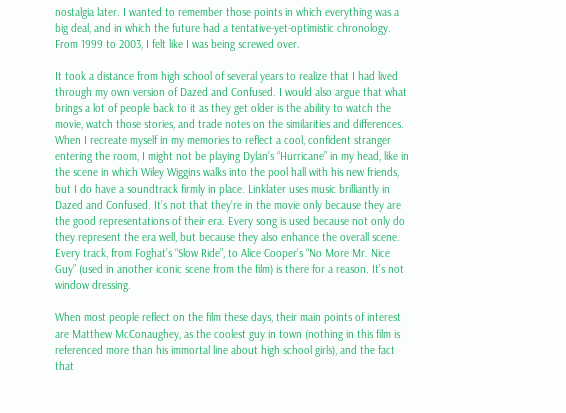nostalgia later. I wanted to remember those points in which everything was a big deal, and in which the future had a tentative-yet-optimistic chronology. From 1999 to 2003, I felt like I was being screwed over.

It took a distance from high school of several years to realize that I had lived through my own version of Dazed and Confused. I would also argue that what brings a lot of people back to it as they get older is the ability to watch the movie, watch those stories, and trade notes on the similarities and differences. When I recreate myself in my memories to reflect a cool, confident stranger entering the room, I might not be playing Dylan’s “Hurricane” in my head, like in the scene in which Wiley Wiggins walks into the pool hall with his new friends, but I do have a soundtrack firmly in place. Linklater uses music brilliantly in Dazed and Confused. It’s not that they’re in the movie only because they are the good representations of their era. Every song is used because not only do they represent the era well, but because they also enhance the overall scene. Every track, from Foghat’s “Slow Ride”, to Alice Cooper’s “No More Mr. Nice Guy” (used in another iconic scene from the film) is there for a reason. It’s not window dressing.

When most people reflect on the film these days, their main points of interest are Matthew McConaughey, as the coolest guy in town (nothing in this film is referenced more than his immortal line about high school girls), and the fact that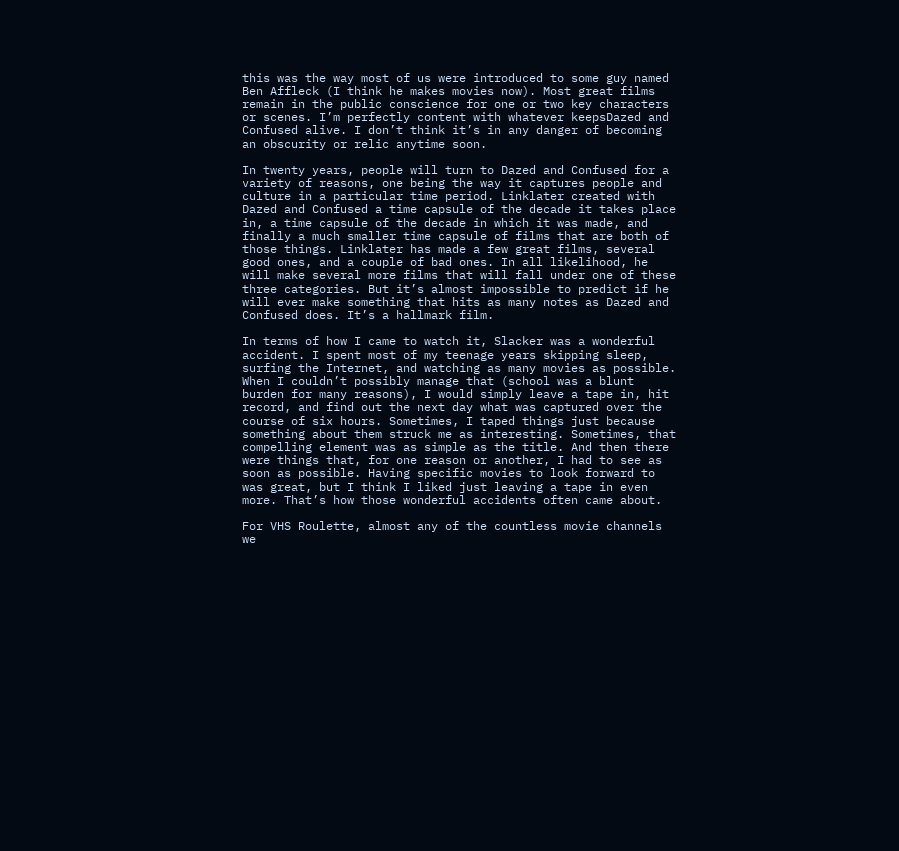this was the way most of us were introduced to some guy named Ben Affleck (I think he makes movies now). Most great films remain in the public conscience for one or two key characters or scenes. I’m perfectly content with whatever keepsDazed and Confused alive. I don’t think it’s in any danger of becoming an obscurity or relic anytime soon.

In twenty years, people will turn to Dazed and Confused for a variety of reasons, one being the way it captures people and culture in a particular time period. Linklater created with Dazed and Confused a time capsule of the decade it takes place in, a time capsule of the decade in which it was made, and finally a much smaller time capsule of films that are both of those things. Linklater has made a few great films, several good ones, and a couple of bad ones. In all likelihood, he will make several more films that will fall under one of these three categories. But it’s almost impossible to predict if he will ever make something that hits as many notes as Dazed and Confused does. It’s a hallmark film.

In terms of how I came to watch it, Slacker was a wonderful accident. I spent most of my teenage years skipping sleep, surfing the Internet, and watching as many movies as possible. When I couldn’t possibly manage that (school was a blunt burden for many reasons), I would simply leave a tape in, hit record, and find out the next day what was captured over the course of six hours. Sometimes, I taped things just because something about them struck me as interesting. Sometimes, that compelling element was as simple as the title. And then there were things that, for one reason or another, I had to see as soon as possible. Having specific movies to look forward to was great, but I think I liked just leaving a tape in even more. That’s how those wonderful accidents often came about.

For VHS Roulette, almost any of the countless movie channels we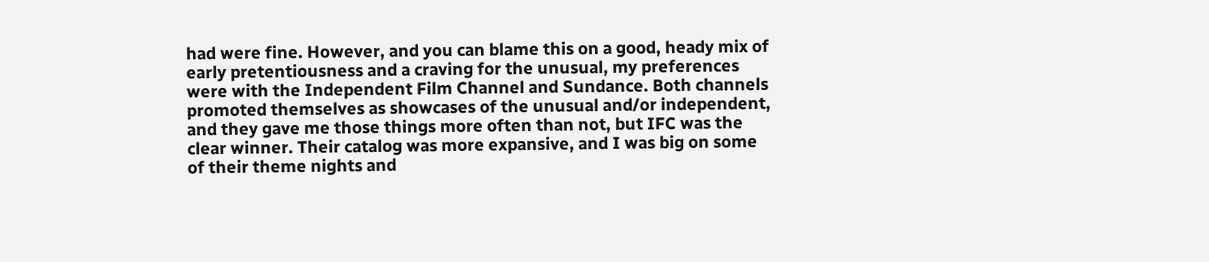had were fine. However, and you can blame this on a good, heady mix of early pretentiousness and a craving for the unusual, my preferences were with the Independent Film Channel and Sundance. Both channels promoted themselves as showcases of the unusual and/or independent, and they gave me those things more often than not, but IFC was the clear winner. Their catalog was more expansive, and I was big on some of their theme nights and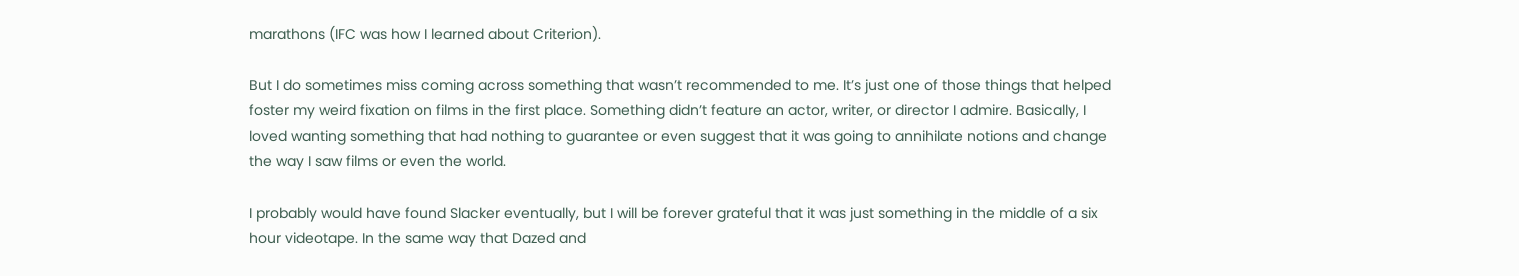marathons (IFC was how I learned about Criterion).

But I do sometimes miss coming across something that wasn’t recommended to me. It’s just one of those things that helped foster my weird fixation on films in the first place. Something didn’t feature an actor, writer, or director I admire. Basically, I loved wanting something that had nothing to guarantee or even suggest that it was going to annihilate notions and change the way I saw films or even the world.

I probably would have found Slacker eventually, but I will be forever grateful that it was just something in the middle of a six hour videotape. In the same way that Dazed and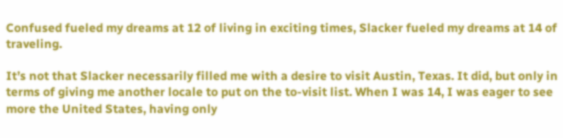Confused fueled my dreams at 12 of living in exciting times, Slacker fueled my dreams at 14 of traveling.

It’s not that Slacker necessarily filled me with a desire to visit Austin, Texas. It did, but only in terms of giving me another locale to put on the to-visit list. When I was 14, I was eager to see more the United States, having only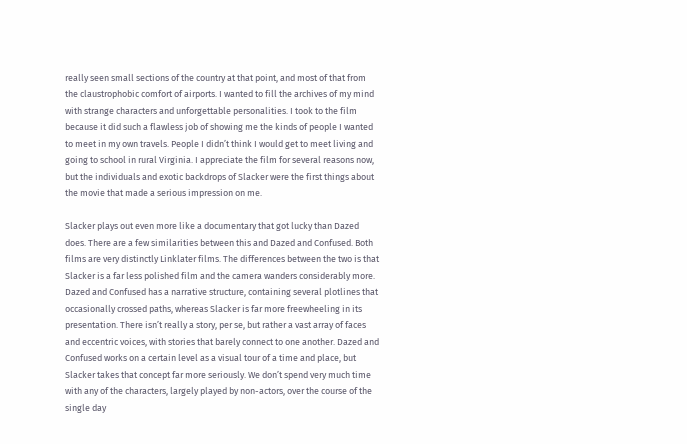really seen small sections of the country at that point, and most of that from the claustrophobic comfort of airports. I wanted to fill the archives of my mind with strange characters and unforgettable personalities. I took to the film because it did such a flawless job of showing me the kinds of people I wanted to meet in my own travels. People I didn’t think I would get to meet living and going to school in rural Virginia. I appreciate the film for several reasons now, but the individuals and exotic backdrops of Slacker were the first things about the movie that made a serious impression on me.

Slacker plays out even more like a documentary that got lucky than Dazed does. There are a few similarities between this and Dazed and Confused. Both films are very distinctly Linklater films. The differences between the two is that Slacker is a far less polished film and the camera wanders considerably more. Dazed and Confused has a narrative structure, containing several plotlines that occasionally crossed paths, whereas Slacker is far more freewheeling in its presentation. There isn’t really a story, per se, but rather a vast array of faces and eccentric voices, with stories that barely connect to one another. Dazed and Confused works on a certain level as a visual tour of a time and place, but Slacker takes that concept far more seriously. We don’t spend very much time with any of the characters, largely played by non-actors, over the course of the single day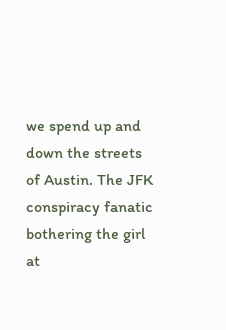we spend up and down the streets of Austin. The JFK conspiracy fanatic bothering the girl at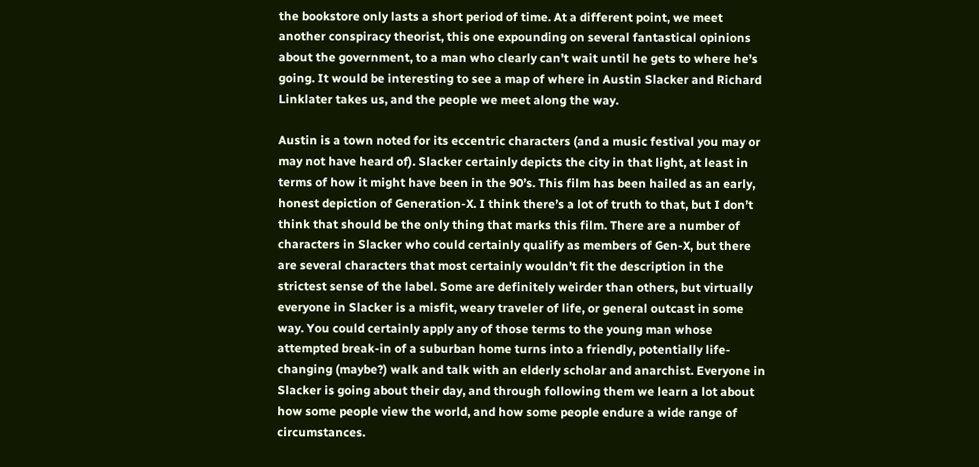the bookstore only lasts a short period of time. At a different point, we meet another conspiracy theorist, this one expounding on several fantastical opinions about the government, to a man who clearly can’t wait until he gets to where he’s going. It would be interesting to see a map of where in Austin Slacker and Richard Linklater takes us, and the people we meet along the way.

Austin is a town noted for its eccentric characters (and a music festival you may or may not have heard of). Slacker certainly depicts the city in that light, at least in terms of how it might have been in the 90’s. This film has been hailed as an early, honest depiction of Generation-X. I think there’s a lot of truth to that, but I don’t think that should be the only thing that marks this film. There are a number of characters in Slacker who could certainly qualify as members of Gen-X, but there are several characters that most certainly wouldn’t fit the description in the strictest sense of the label. Some are definitely weirder than others, but virtually everyone in Slacker is a misfit, weary traveler of life, or general outcast in some way. You could certainly apply any of those terms to the young man whose attempted break-in of a suburban home turns into a friendly, potentially life-changing (maybe?) walk and talk with an elderly scholar and anarchist. Everyone in Slacker is going about their day, and through following them we learn a lot about how some people view the world, and how some people endure a wide range of circumstances.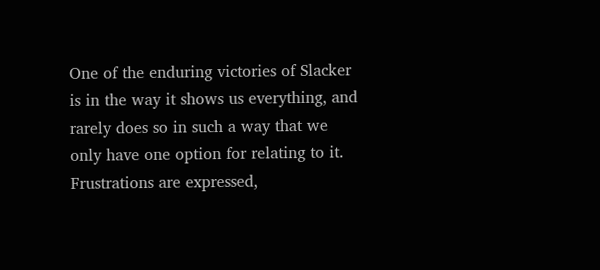One of the enduring victories of Slacker is in the way it shows us everything, and rarely does so in such a way that we only have one option for relating to it. Frustrations are expressed,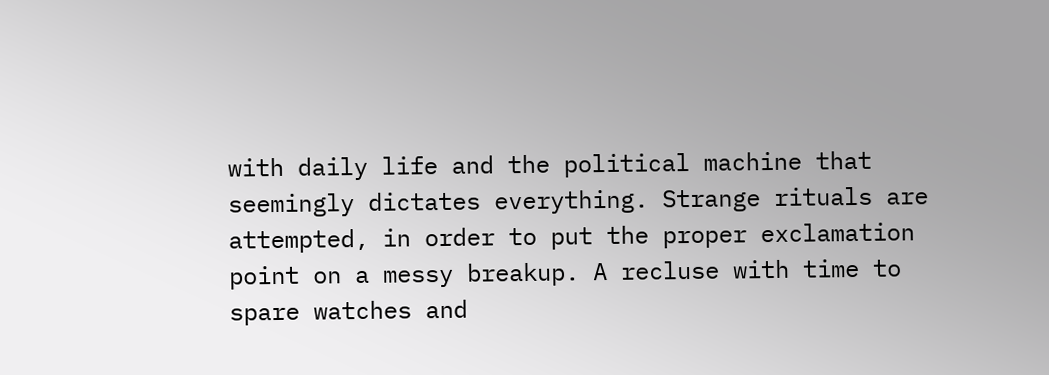with daily life and the political machine that seemingly dictates everything. Strange rituals are attempted, in order to put the proper exclamation point on a messy breakup. A recluse with time to spare watches and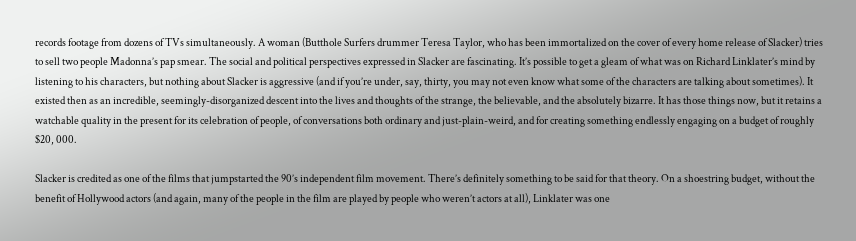records footage from dozens of TVs simultaneously. A woman (Butthole Surfers drummer Teresa Taylor, who has been immortalized on the cover of every home release of Slacker) tries to sell two people Madonna’s pap smear. The social and political perspectives expressed in Slacker are fascinating. It’s possible to get a gleam of what was on Richard Linklater’s mind by listening to his characters, but nothing about Slacker is aggressive (and if you’re under, say, thirty, you may not even know what some of the characters are talking about sometimes). It existed then as an incredible, seemingly-disorganized descent into the lives and thoughts of the strange, the believable, and the absolutely bizarre. It has those things now, but it retains a watchable quality in the present for its celebration of people, of conversations both ordinary and just-plain-weird, and for creating something endlessly engaging on a budget of roughly $20, 000.

Slacker is credited as one of the films that jumpstarted the 90’s independent film movement. There’s definitely something to be said for that theory. On a shoestring budget, without the benefit of Hollywood actors (and again, many of the people in the film are played by people who weren’t actors at all), Linklater was one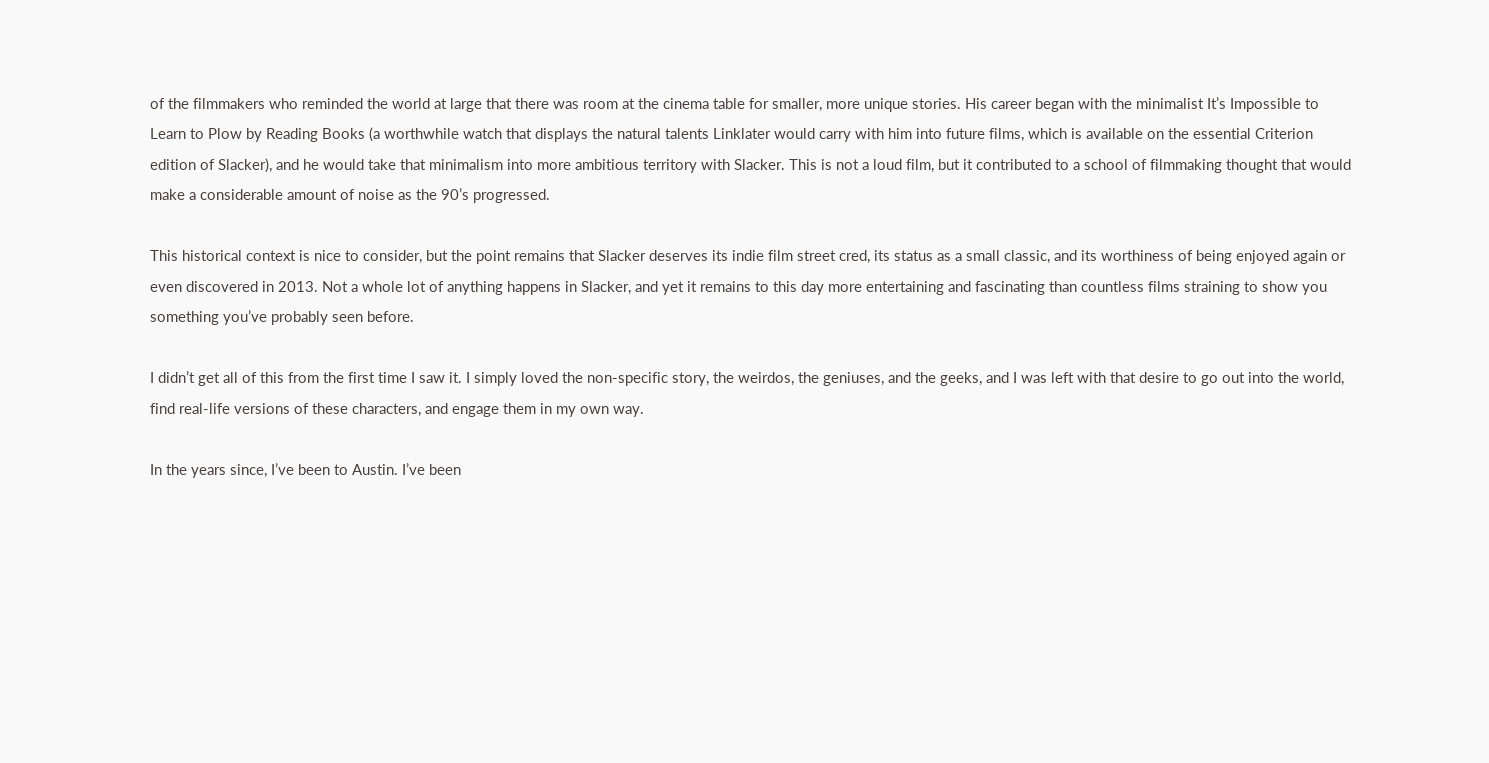of the filmmakers who reminded the world at large that there was room at the cinema table for smaller, more unique stories. His career began with the minimalist It’s Impossible to Learn to Plow by Reading Books (a worthwhile watch that displays the natural talents Linklater would carry with him into future films, which is available on the essential Criterion edition of Slacker), and he would take that minimalism into more ambitious territory with Slacker. This is not a loud film, but it contributed to a school of filmmaking thought that would make a considerable amount of noise as the 90’s progressed.

This historical context is nice to consider, but the point remains that Slacker deserves its indie film street cred, its status as a small classic, and its worthiness of being enjoyed again or even discovered in 2013. Not a whole lot of anything happens in Slacker, and yet it remains to this day more entertaining and fascinating than countless films straining to show you something you’ve probably seen before.

I didn’t get all of this from the first time I saw it. I simply loved the non-specific story, the weirdos, the geniuses, and the geeks, and I was left with that desire to go out into the world, find real-life versions of these characters, and engage them in my own way.

In the years since, I’ve been to Austin. I’ve been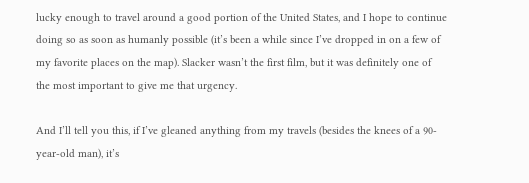lucky enough to travel around a good portion of the United States, and I hope to continue doing so as soon as humanly possible (it’s been a while since I’ve dropped in on a few of my favorite places on the map). Slacker wasn’t the first film, but it was definitely one of the most important to give me that urgency.

And I’ll tell you this, if I’ve gleaned anything from my travels (besides the knees of a 90-year-old man), it’s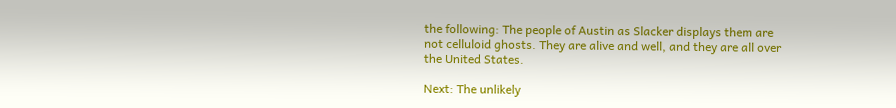the following: The people of Austin as Slacker displays them are not celluloid ghosts. They are alive and well, and they are all over the United States.

Next: The unlikely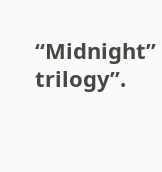“Midnight” trilogy”.